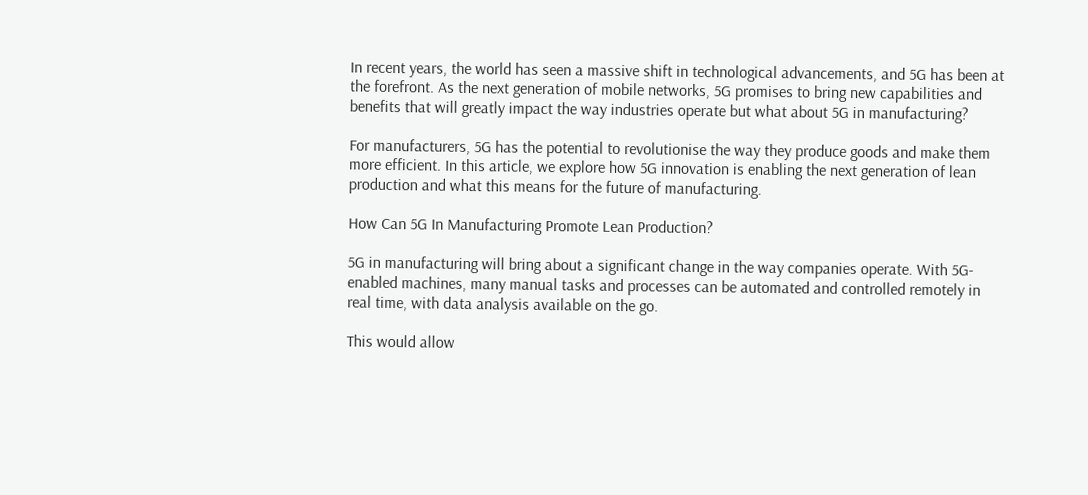In recent years, the world has seen a massive shift in technological advancements, and 5G has been at the forefront. As the next generation of mobile networks, 5G promises to bring new capabilities and benefits that will greatly impact the way industries operate but what about 5G in manufacturing?

For manufacturers, 5G has the potential to revolutionise the way they produce goods and make them more efficient. In this article, we explore how 5G innovation is enabling the next generation of lean production and what this means for the future of manufacturing.

How Can 5G In Manufacturing Promote Lean Production?

5G in manufacturing will bring about a significant change in the way companies operate. With 5G-enabled machines, many manual tasks and processes can be automated and controlled remotely in real time, with data analysis available on the go.

This would allow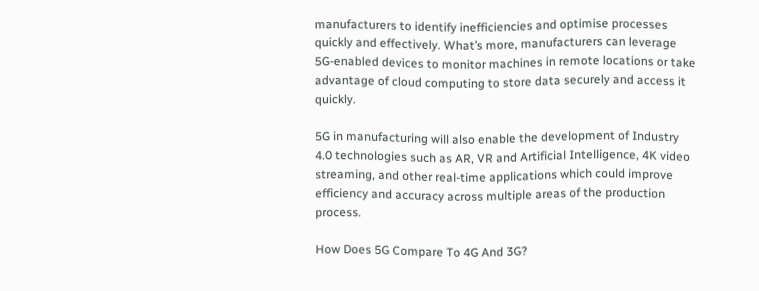manufacturers to identify inefficiencies and optimise processes quickly and effectively. What’s more, manufacturers can leverage 5G-enabled devices to monitor machines in remote locations or take advantage of cloud computing to store data securely and access it quickly.

5G in manufacturing will also enable the development of Industry 4.0 technologies such as AR, VR and Artificial Intelligence, 4K video streaming, and other real-time applications which could improve efficiency and accuracy across multiple areas of the production process.

How Does 5G Compare To 4G And 3G?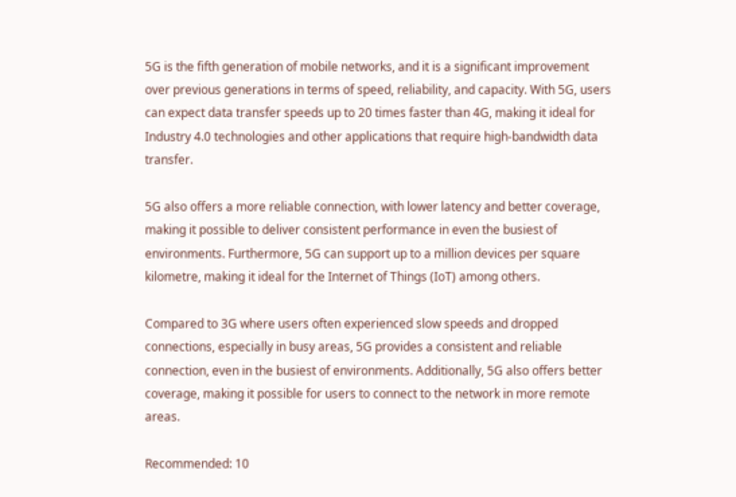5G is the fifth generation of mobile networks, and it is a significant improvement over previous generations in terms of speed, reliability, and capacity. With 5G, users can expect data transfer speeds up to 20 times faster than 4G, making it ideal for Industry 4.0 technologies and other applications that require high-bandwidth data transfer.

5G also offers a more reliable connection, with lower latency and better coverage, making it possible to deliver consistent performance in even the busiest of environments. Furthermore, 5G can support up to a million devices per square kilometre, making it ideal for the Internet of Things (IoT) among others.

Compared to 3G where users often experienced slow speeds and dropped connections, especially in busy areas, 5G provides a consistent and reliable connection, even in the busiest of environments. Additionally, 5G also offers better coverage, making it possible for users to connect to the network in more remote areas.

Recommended: 10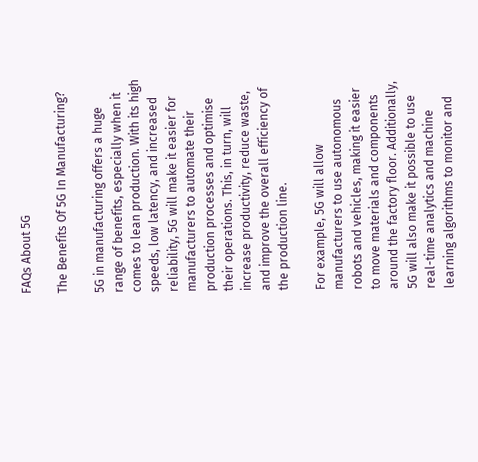FAQs About 5G

The Benefits Of 5G In Manufacturing?

5G in manufacturing offers a huge range of benefits, especially when it comes to lean production. With its high speeds, low latency, and increased reliability, 5G will make it easier for manufacturers to automate their production processes and optimise their operations. This, in turn, will increase productivity, reduce waste, and improve the overall efficiency of the production line.

For example, 5G will allow manufacturers to use autonomous robots and vehicles, making it easier to move materials and components around the factory floor. Additionally, 5G will also make it possible to use real-time analytics and machine learning algorithms to monitor and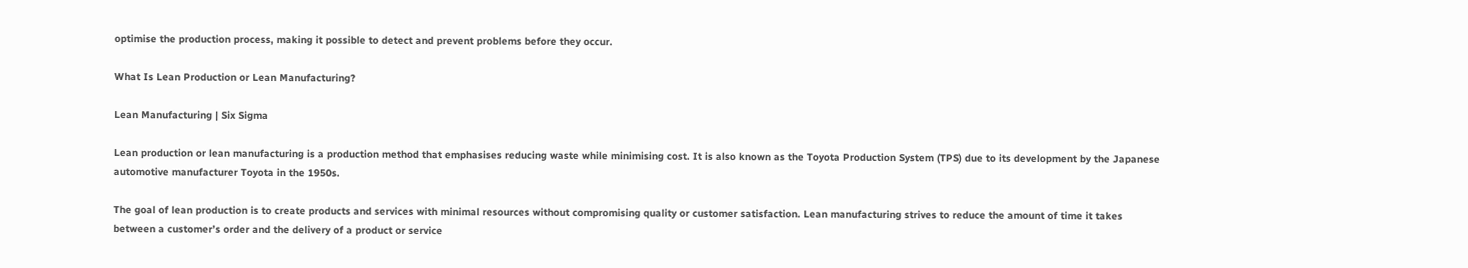optimise the production process, making it possible to detect and prevent problems before they occur.

What Is Lean Production or Lean Manufacturing?

Lean Manufacturing | Six Sigma

Lean production or lean manufacturing is a production method that emphasises reducing waste while minimising cost. It is also known as the Toyota Production System (TPS) due to its development by the Japanese automotive manufacturer Toyota in the 1950s.

The goal of lean production is to create products and services with minimal resources without compromising quality or customer satisfaction. Lean manufacturing strives to reduce the amount of time it takes between a customer’s order and the delivery of a product or service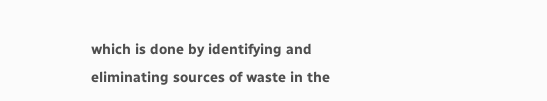which is done by identifying and eliminating sources of waste in the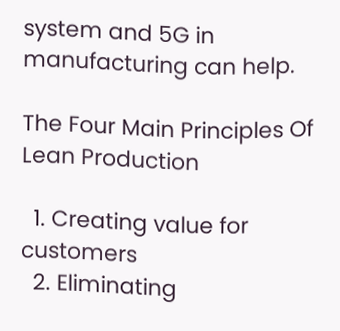system and 5G in manufacturing can help.

The Four Main Principles Of Lean Production

  1. Creating value for customers
  2. Eliminating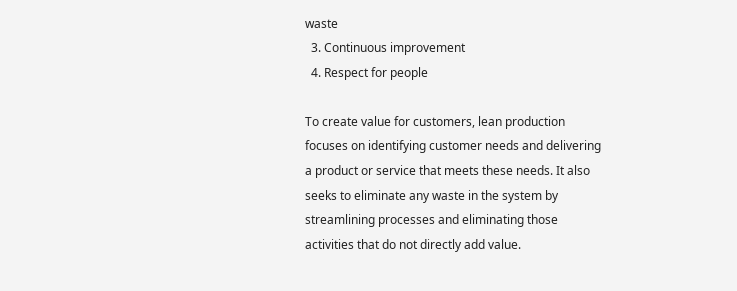waste
  3. Continuous improvement
  4. Respect for people

To create value for customers, lean production focuses on identifying customer needs and delivering a product or service that meets these needs. It also seeks to eliminate any waste in the system by streamlining processes and eliminating those activities that do not directly add value.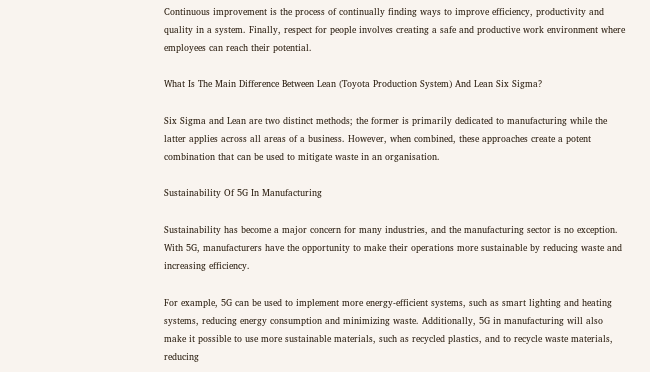Continuous improvement is the process of continually finding ways to improve efficiency, productivity and quality in a system. Finally, respect for people involves creating a safe and productive work environment where employees can reach their potential.

What Is The Main Difference Between Lean (Toyota Production System) And Lean Six Sigma?

Six Sigma and Lean are two distinct methods; the former is primarily dedicated to manufacturing while the latter applies across all areas of a business. However, when combined, these approaches create a potent combination that can be used to mitigate waste in an organisation.

Sustainability Of 5G In Manufacturing

Sustainability has become a major concern for many industries, and the manufacturing sector is no exception. With 5G, manufacturers have the opportunity to make their operations more sustainable by reducing waste and increasing efficiency.

For example, 5G can be used to implement more energy-efficient systems, such as smart lighting and heating systems, reducing energy consumption and minimizing waste. Additionally, 5G in manufacturing will also make it possible to use more sustainable materials, such as recycled plastics, and to recycle waste materials, reducing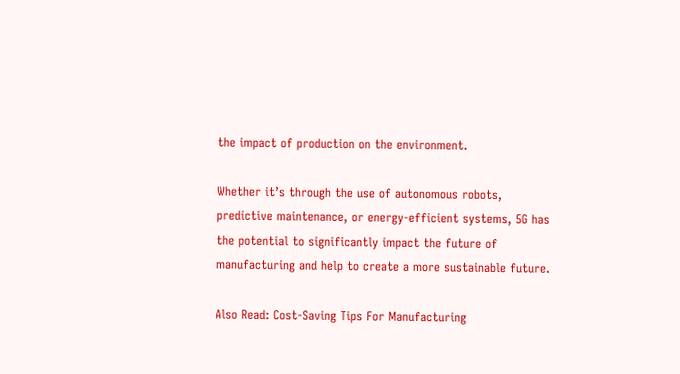the impact of production on the environment.

Whether it’s through the use of autonomous robots, predictive maintenance, or energy-efficient systems, 5G has the potential to significantly impact the future of manufacturing and help to create a more sustainable future.

Also Read: Cost-Saving Tips For Manufacturing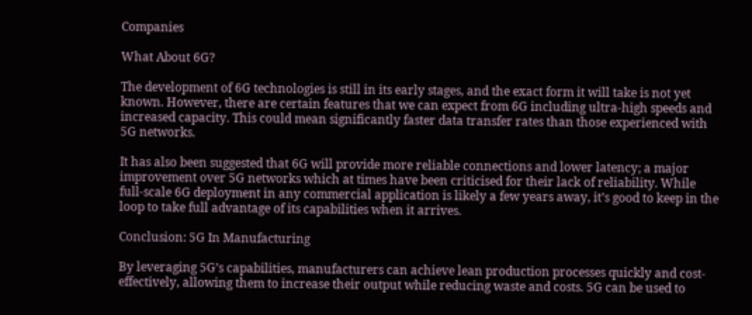Companies

What About 6G?

The development of 6G technologies is still in its early stages, and the exact form it will take is not yet known. However, there are certain features that we can expect from 6G including ultra-high speeds and increased capacity. This could mean significantly faster data transfer rates than those experienced with 5G networks.

It has also been suggested that 6G will provide more reliable connections and lower latency; a major improvement over 5G networks which at times have been criticised for their lack of reliability. While full-scale 6G deployment in any commercial application is likely a few years away, it’s good to keep in the loop to take full advantage of its capabilities when it arrives.

Conclusion: 5G In Manufacturing

By leveraging 5G’s capabilities, manufacturers can achieve lean production processes quickly and cost-effectively, allowing them to increase their output while reducing waste and costs. 5G can be used to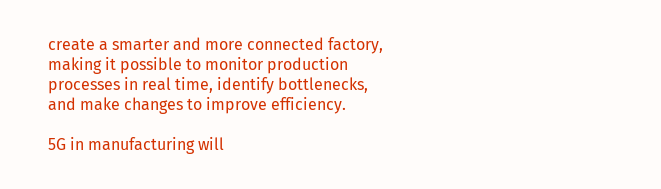create a smarter and more connected factory, making it possible to monitor production processes in real time, identify bottlenecks, and make changes to improve efficiency.

5G in manufacturing will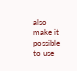also make it possible to use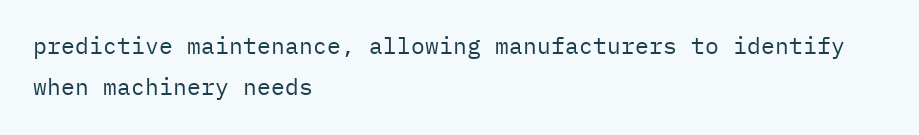predictive maintenance, allowing manufacturers to identify when machinery needs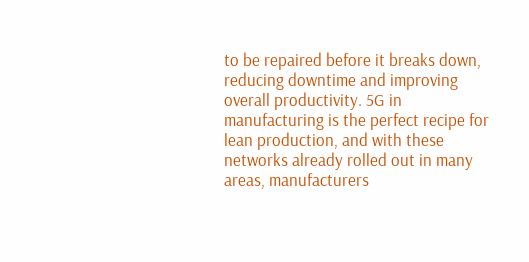to be repaired before it breaks down, reducing downtime and improving overall productivity. 5G in manufacturing is the perfect recipe for lean production, and with these networks already rolled out in many areas, manufacturers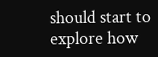should start to explore how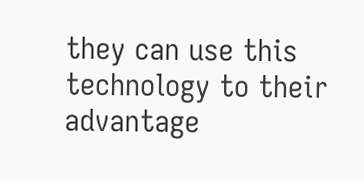they can use this technology to their advantage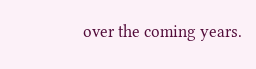over the coming years.